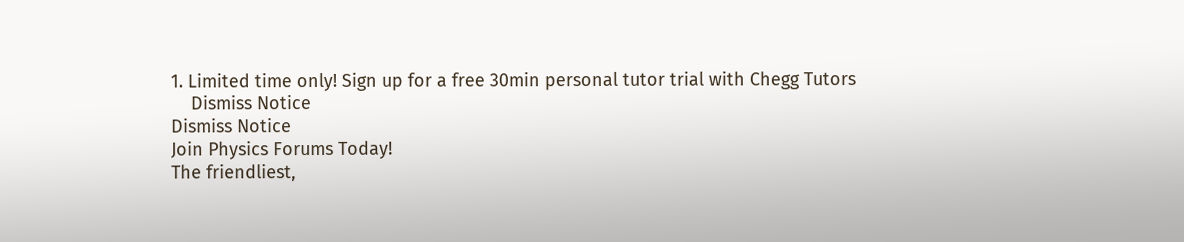1. Limited time only! Sign up for a free 30min personal tutor trial with Chegg Tutors
    Dismiss Notice
Dismiss Notice
Join Physics Forums Today!
The friendliest,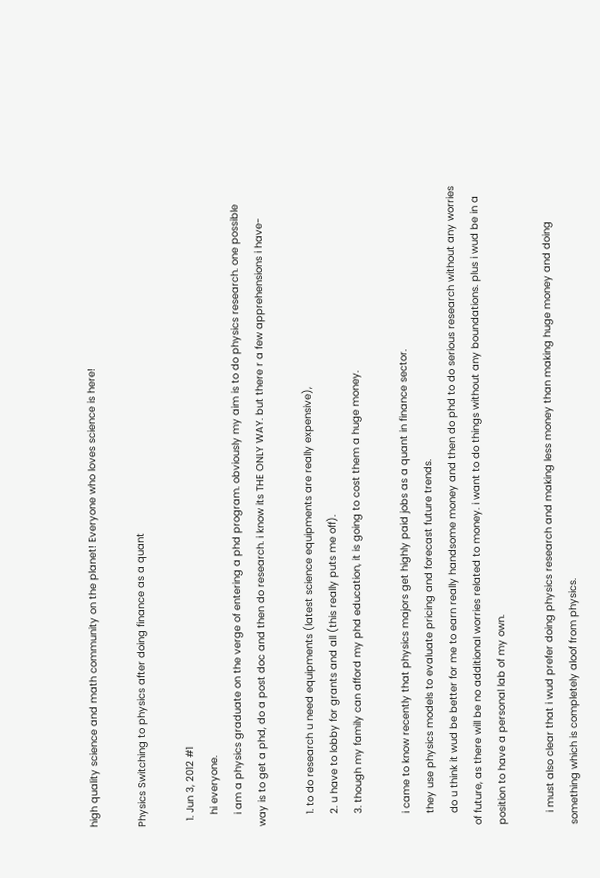high quality science and math community on the planet! Everyone who loves science is here!

Physics Switching to physics after doing finance as a quant

  1. Jun 3, 2012 #1
    hi everyone.
    i am a physics graduate on the verge of entering a phd program. obviously my aim is to do physics research. one possible way is to get a phd, do a post doc and then do research. i know its THE ONLY WAY. but there r a few apprehensions i have-

    1. to do research u need equipments (latest science equipments are really expensive),
    2. u have to lobby for grants and all (this really puts me off).
    3. though my family can afford my phd education, it is going to cost them a huge money.

    i came to know recently that physics majors get highly paid jobs as a quant in finance sector.
    they use physics models to evaluate pricing and forecast future trends.
    do u think it wud be better for me to earn really handsome money and then do phd to do serious research without any worries of future, as there will be no additional worries related to money. i want to do things without any boundations. plus i wud be in a position to have a personal lab of my own.

    i must also clear that i wud prefer doing physics research and making less money than making huge money and doing something which is completely aloof from physics.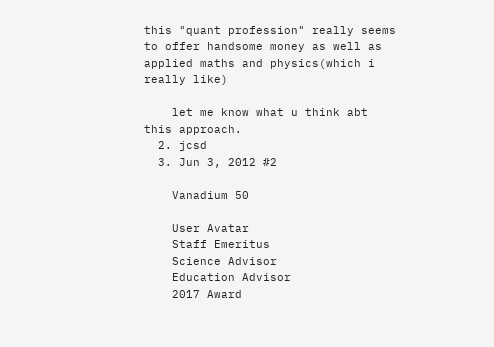this "quant profession" really seems to offer handsome money as well as applied maths and physics(which i really like)

    let me know what u think abt this approach.
  2. jcsd
  3. Jun 3, 2012 #2

    Vanadium 50

    User Avatar
    Staff Emeritus
    Science Advisor
    Education Advisor
    2017 Award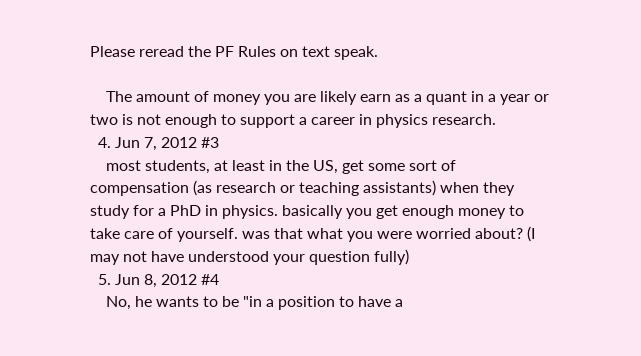Please reread the PF Rules on text speak.

    The amount of money you are likely earn as a quant in a year or two is not enough to support a career in physics research.
  4. Jun 7, 2012 #3
    most students, at least in the US, get some sort of compensation (as research or teaching assistants) when they study for a PhD in physics. basically you get enough money to take care of yourself. was that what you were worried about? (I may not have understood your question fully)
  5. Jun 8, 2012 #4
    No, he wants to be "in a position to have a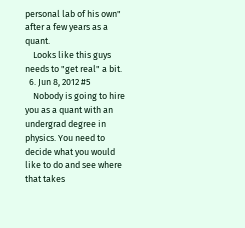personal lab of his own" after a few years as a quant.
    Looks like this guys needs to "get real" a bit.
  6. Jun 8, 2012 #5
    Nobody is going to hire you as a quant with an undergrad degree in physics. You need to decide what you would like to do and see where that takes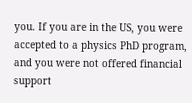you. If you are in the US, you were accepted to a physics PhD program, and you were not offered financial support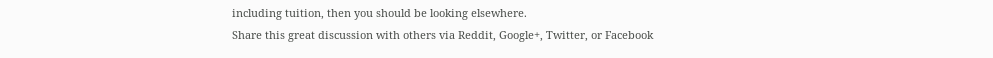including tuition, then you should be looking elsewhere.
Share this great discussion with others via Reddit, Google+, Twitter, or Facebook